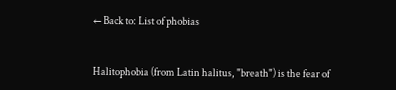← Back to: List of phobias


Halitophobia (from Latin halitus, "breath") is the fear of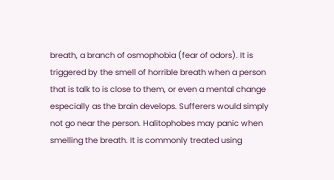breath, a branch of osmophobia (fear of odors). It is triggered by the smell of horrible breath when a person that is talk to is close to them, or even a mental change especially as the brain develops. Sufferers would simply not go near the person. Halitophobes may panic when smelling the breath. It is commonly treated using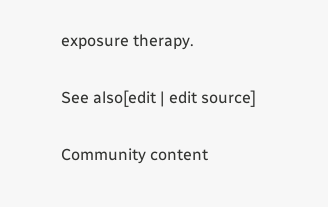exposure therapy.

See also[edit | edit source]

Community content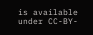is available under CC-BY-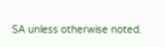SA unless otherwise noted.